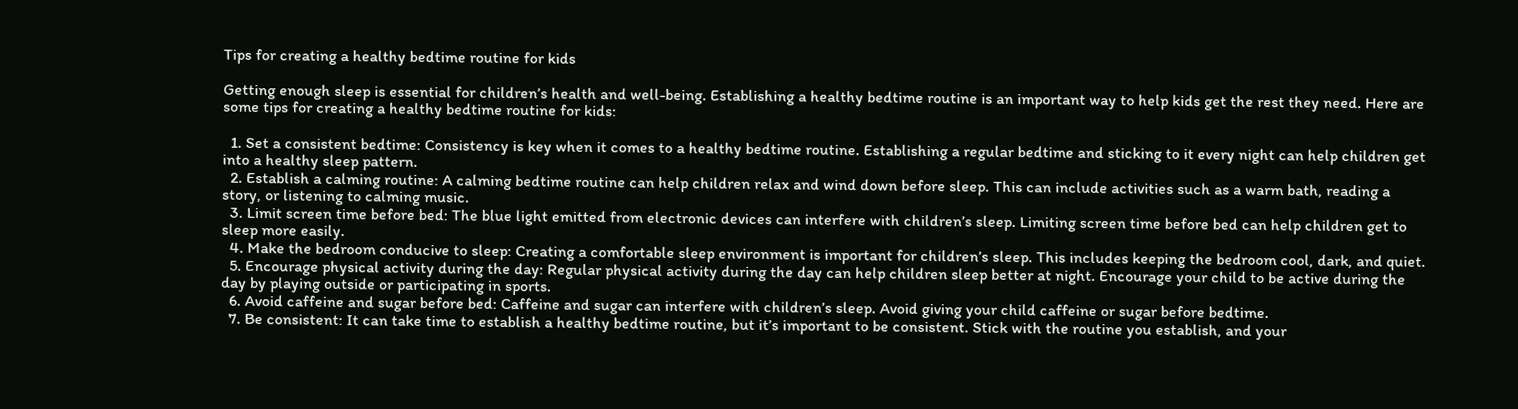Tips for creating a healthy bedtime routine for kids

Getting enough sleep is essential for children’s health and well-being. Establishing a healthy bedtime routine is an important way to help kids get the rest they need. Here are some tips for creating a healthy bedtime routine for kids:

  1. Set a consistent bedtime: Consistency is key when it comes to a healthy bedtime routine. Establishing a regular bedtime and sticking to it every night can help children get into a healthy sleep pattern.
  2. Establish a calming routine: A calming bedtime routine can help children relax and wind down before sleep. This can include activities such as a warm bath, reading a story, or listening to calming music.
  3. Limit screen time before bed: The blue light emitted from electronic devices can interfere with children’s sleep. Limiting screen time before bed can help children get to sleep more easily.
  4. Make the bedroom conducive to sleep: Creating a comfortable sleep environment is important for children’s sleep. This includes keeping the bedroom cool, dark, and quiet.
  5. Encourage physical activity during the day: Regular physical activity during the day can help children sleep better at night. Encourage your child to be active during the day by playing outside or participating in sports.
  6. Avoid caffeine and sugar before bed: Caffeine and sugar can interfere with children’s sleep. Avoid giving your child caffeine or sugar before bedtime.
  7. Be consistent: It can take time to establish a healthy bedtime routine, but it’s important to be consistent. Stick with the routine you establish, and your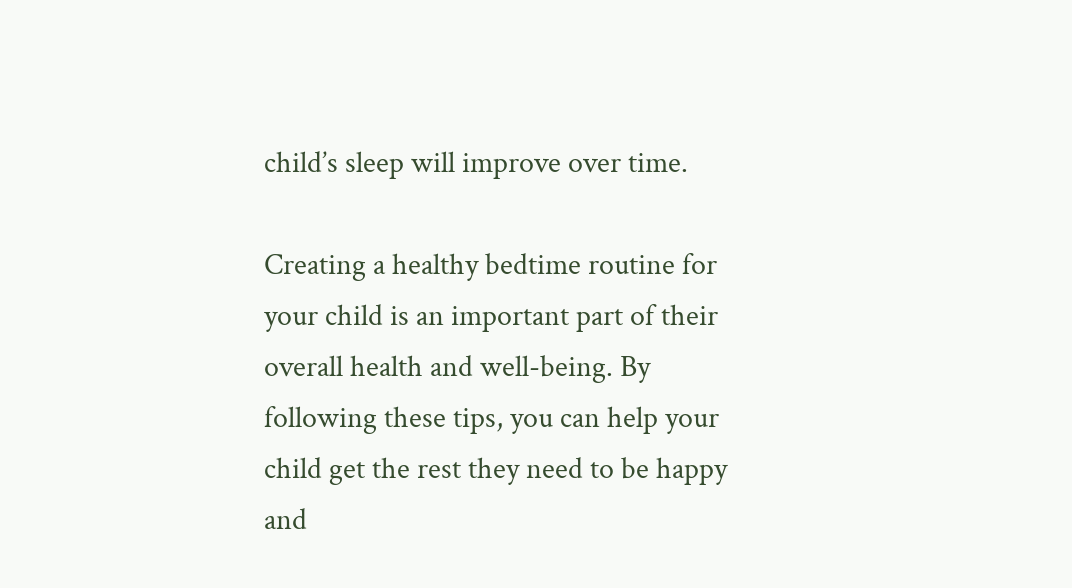child’s sleep will improve over time.

Creating a healthy bedtime routine for your child is an important part of their overall health and well-being. By following these tips, you can help your child get the rest they need to be happy and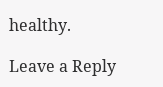healthy.

Leave a Reply